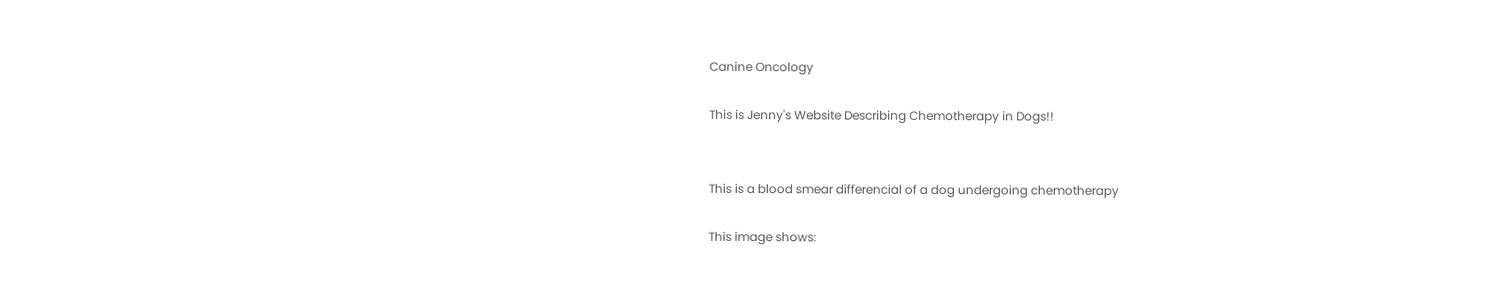Canine Oncology

This is Jenny's Website Describing Chemotherapy in Dogs!!


This is a blood smear differencial of a dog undergoing chemotherapy

This image shows: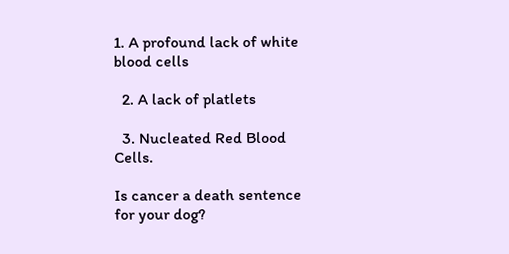1. A profound lack of white blood cells

  2. A lack of platlets

  3. Nucleated Red Blood Cells.

Is cancer a death sentence for your dog?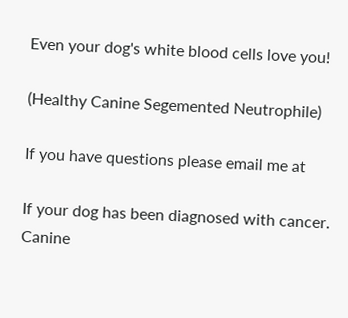Even your dog's white blood cells love you!

(Healthy Canine Segemented Neutrophile)

If you have questions please email me at

If your dog has been diagnosed with cancer. Canine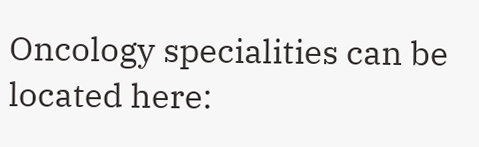Oncology specialities can be located here: